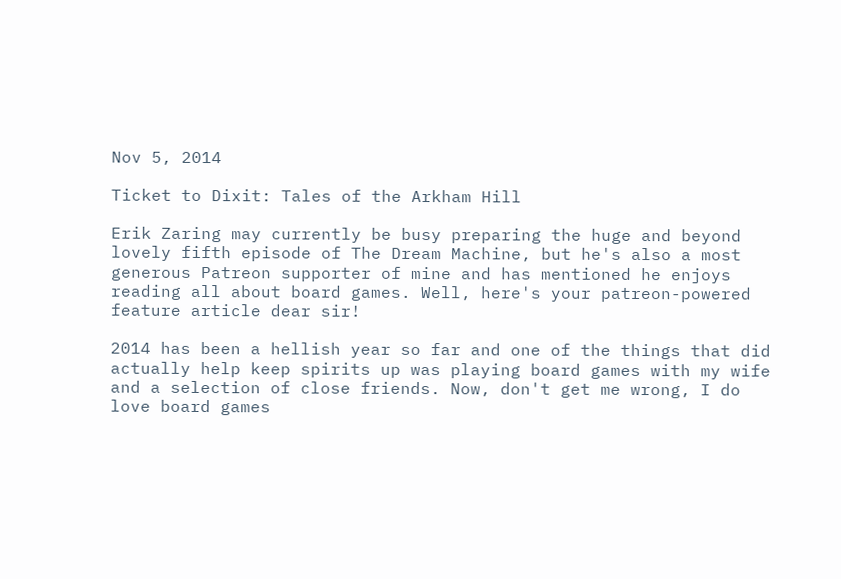Nov 5, 2014

Ticket to Dixit: Tales of the Arkham Hill

Erik Zaring may currently be busy preparing the huge and beyond lovely fifth episode of The Dream Machine, but he's also a most generous Patreon supporter of mine and has mentioned he enjoys reading all about board games. Well, here's your patreon-powered feature article dear sir!

2014 has been a hellish year so far and one of the things that did actually help keep spirits up was playing board games with my wife and a selection of close friends. Now, don't get me wrong, I do love board games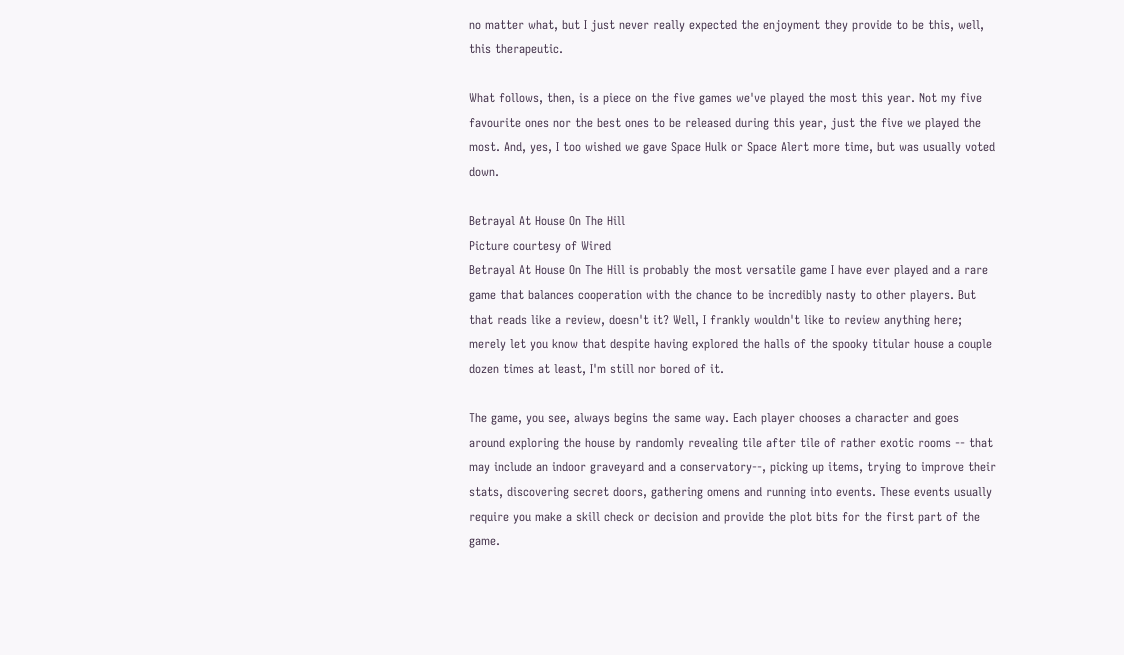no matter what, but I just never really expected the enjoyment they provide to be this, well, this therapeutic.

What follows, then, is a piece on the five games we've played the most this year. Not my five favourite ones nor the best ones to be released during this year, just the five we played the most. And, yes, I too wished we gave Space Hulk or Space Alert more time, but was usually voted down.

Betrayal At House On The Hill
Picture courtesy of Wired
Betrayal At House On The Hill is probably the most versatile game I have ever played and a rare game that balances cooperation with the chance to be incredibly nasty to other players. But that reads like a review, doesn't it? Well, I frankly wouldn't like to review anything here; merely let you know that despite having explored the halls of the spooky titular house a couple dozen times at least, I'm still nor bored of it.

The game, you see, always begins the same way. Each player chooses a character and goes around exploring the house by randomly revealing tile after tile of rather exotic rooms -- that may include an indoor graveyard and a conservatory--, picking up items, trying to improve their stats, discovering secret doors, gathering omens and running into events. These events usually require you make a skill check or decision and provide the plot bits for the first part of the game.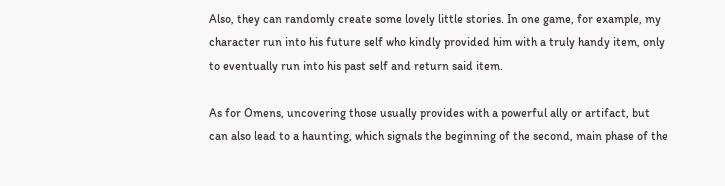Also, they can randomly create some lovely little stories. In one game, for example, my character run into his future self who kindly provided him with a truly handy item, only to eventually run into his past self and return said item.

As for Omens, uncovering those usually provides with a powerful ally or artifact, but can also lead to a haunting, which signals the beginning of the second, main phase of the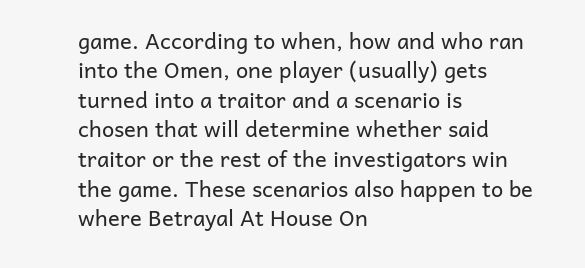game. According to when, how and who ran into the Omen, one player (usually) gets turned into a traitor and a scenario is chosen that will determine whether said traitor or the rest of the investigators win the game. These scenarios also happen to be where Betrayal At House On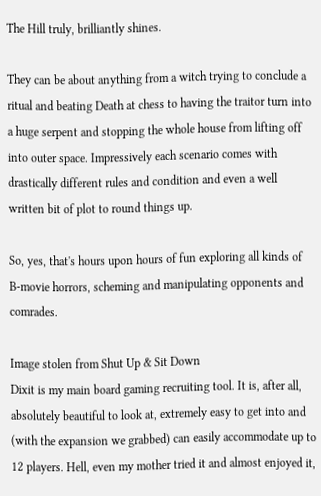The Hill truly, brilliantly shines.

They can be about anything from a witch trying to conclude a ritual and beating Death at chess to having the traitor turn into a huge serpent and stopping the whole house from lifting off into outer space. Impressively each scenario comes with drastically different rules and condition and even a well written bit of plot to round things up.

So, yes, that's hours upon hours of fun exploring all kinds of B-movie horrors, scheming and manipulating opponents and comrades.

Image stolen from Shut Up & Sit Down
Dixit is my main board gaming recruiting tool. It is, after all, absolutely beautiful to look at, extremely easy to get into and (with the expansion we grabbed) can easily accommodate up to 12 players. Hell, even my mother tried it and almost enjoyed it,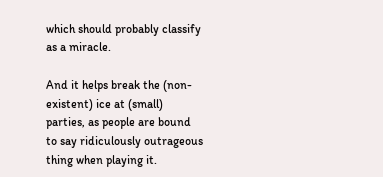which should probably classify as a miracle.

And it helps break the (non-existent) ice at (small) parties, as people are bound to say ridiculously outrageous thing when playing it.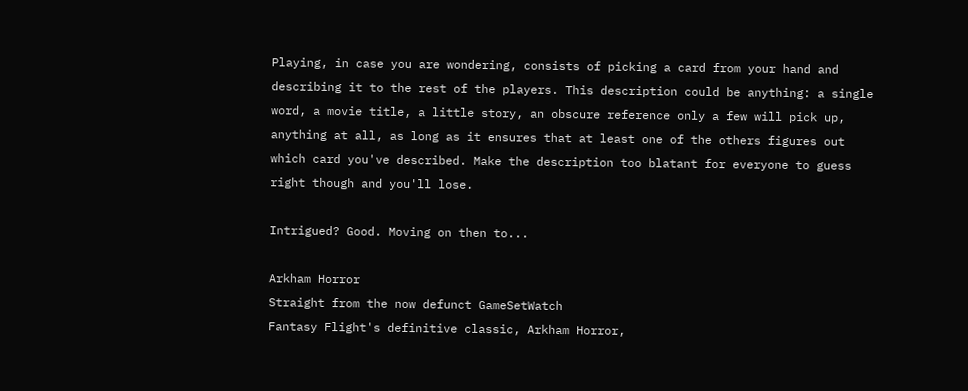Playing, in case you are wondering, consists of picking a card from your hand and describing it to the rest of the players. This description could be anything: a single word, a movie title, a little story, an obscure reference only a few will pick up, anything at all, as long as it ensures that at least one of the others figures out which card you've described. Make the description too blatant for everyone to guess right though and you'll lose.

Intrigued? Good. Moving on then to...

Arkham Horror
Straight from the now defunct GameSetWatch
Fantasy Flight's definitive classic, Arkham Horror,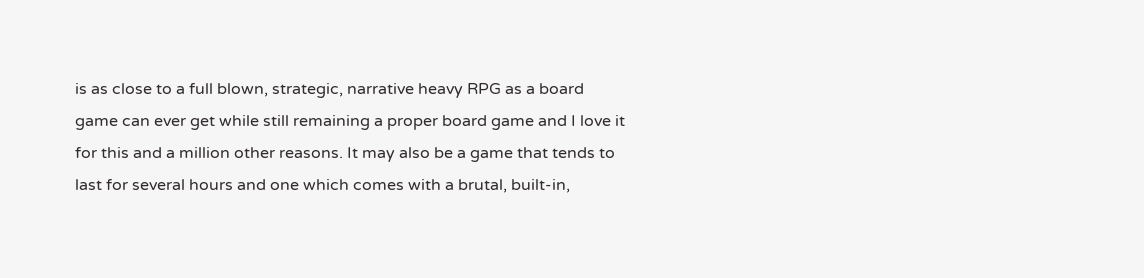is as close to a full blown, strategic, narrative heavy RPG as a board game can ever get while still remaining a proper board game and I love it for this and a million other reasons. It may also be a game that tends to last for several hours and one which comes with a brutal, built-in,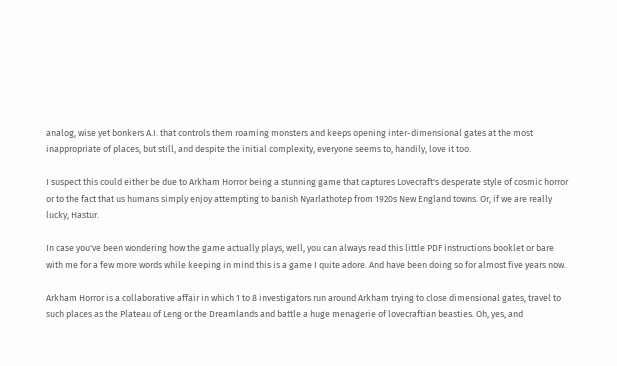analog, wise yet bonkers A.I. that controls them roaming monsters and keeps opening inter-dimensional gates at the most inappropriate of places, but still, and despite the initial complexity, everyone seems to, handily, love it too.

I suspect this could either be due to Arkham Horror being a stunning game that captures Lovecraft's desperate style of cosmic horror or to the fact that us humans simply enjoy attempting to banish Nyarlathotep from 1920s New England towns. Or, if we are really lucky, Hastur.

In case you've been wondering how the game actually plays, well, you can always read this little PDF instructions booklet or bare with me for a few more words while keeping in mind this is a game I quite adore. And have been doing so for almost five years now.

Arkham Horror is a collaborative affair in which 1 to 8 investigators run around Arkham trying to close dimensional gates, travel to such places as the Plateau of Leng or the Dreamlands and battle a huge menagerie of lovecraftian beasties. Oh, yes, and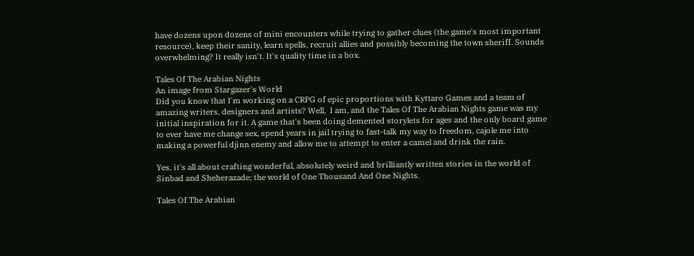have dozens upon dozens of mini encounters while trying to gather clues (the game's most important resource), keep their sanity, learn spells, recruit allies and possibly becoming the town sheriff. Sounds overwhelming? It really isn't. It's quality time in a box.

Tales Of The Arabian Nights
An image from Stargazer's World
Did you know that I'm working on a CRPG of epic proportions with Kyttaro Games and a team of amazing writers, designers and artists? Well,  I am, and the Tales Of The Arabian Nights game was my initial inspiration for it. A game that's been doing demented storylets for ages and the only board game to ever have me change sex, spend years in jail trying to fast-talk my way to freedom, cajole me into making a powerful djinn enemy and allow me to attempt to enter a camel and drink the rain.

Yes, it's all about crafting wonderful, absolutely weird and brilliantly written stories in the world of Sinbad and Sheherazade; the world of One Thousand And One Nights.

Tales Of The Arabian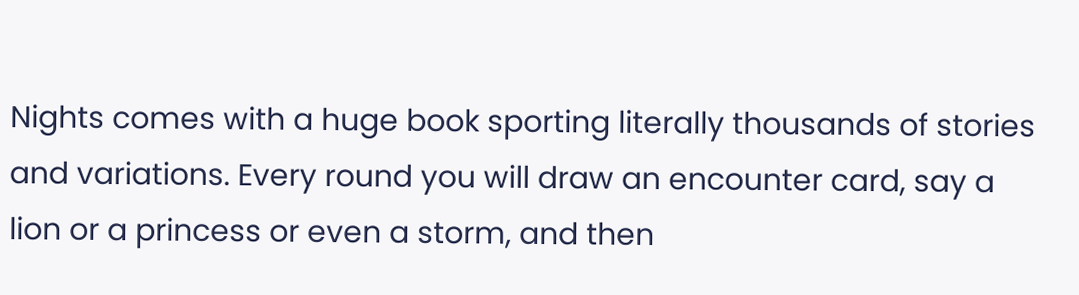Nights comes with a huge book sporting literally thousands of stories and variations. Every round you will draw an encounter card, say a lion or a princess or even a storm, and then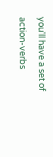you'll have a set of action-verbs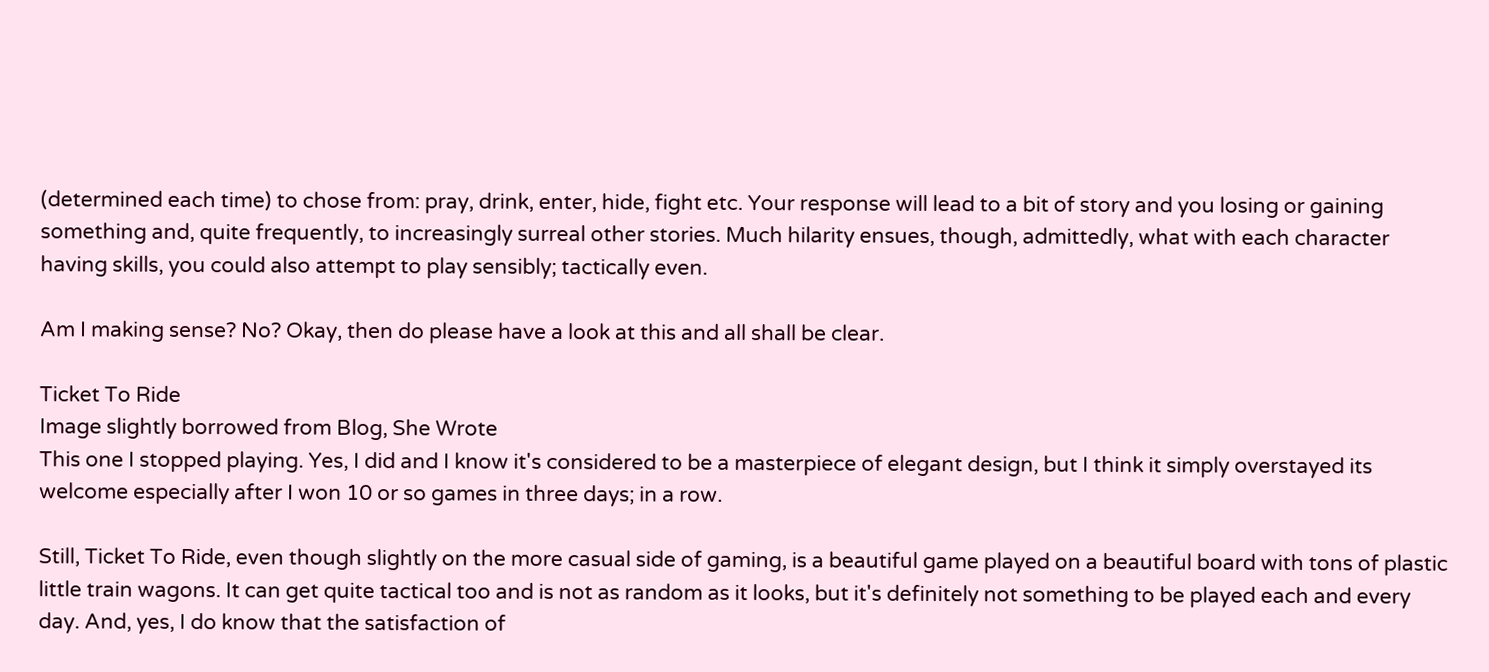(determined each time) to chose from: pray, drink, enter, hide, fight etc. Your response will lead to a bit of story and you losing or gaining something and, quite frequently, to increasingly surreal other stories. Much hilarity ensues, though, admittedly, what with each character having skills, you could also attempt to play sensibly; tactically even.

Am I making sense? No? Okay, then do please have a look at this and all shall be clear.

Ticket To Ride
Image slightly borrowed from Blog, She Wrote
This one I stopped playing. Yes, I did and I know it's considered to be a masterpiece of elegant design, but I think it simply overstayed its welcome especially after I won 10 or so games in three days; in a row.

Still, Ticket To Ride, even though slightly on the more casual side of gaming, is a beautiful game played on a beautiful board with tons of plastic little train wagons. It can get quite tactical too and is not as random as it looks, but it's definitely not something to be played each and every day. And, yes, I do know that the satisfaction of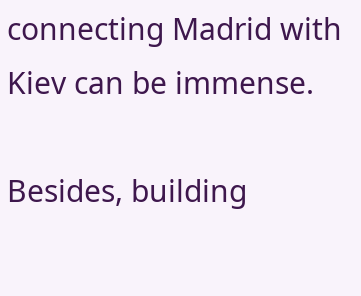connecting Madrid with Kiev can be immense.

Besides, building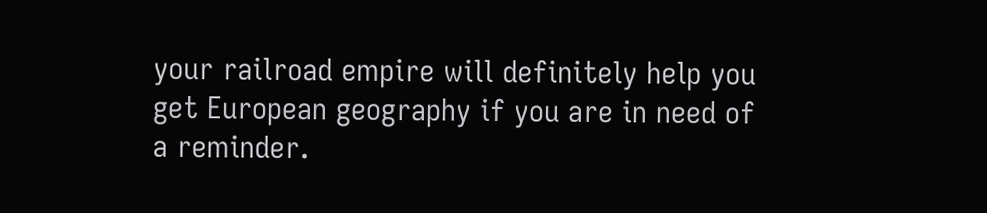your railroad empire will definitely help you get European geography if you are in need of a reminder.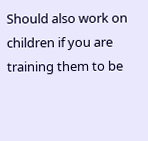Should also work on children if you are training them to be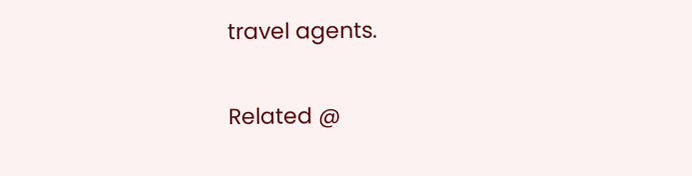travel agents.

Related @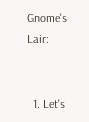Gnome's Lair:


  1. Let's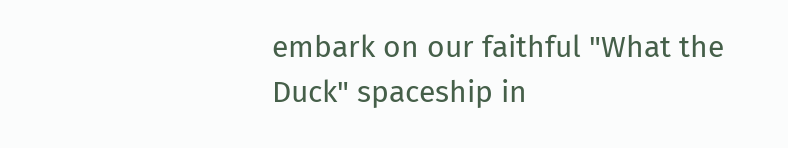embark on our faithful "What the Duck" spaceship in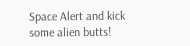Space Alert and kick some alien butts!